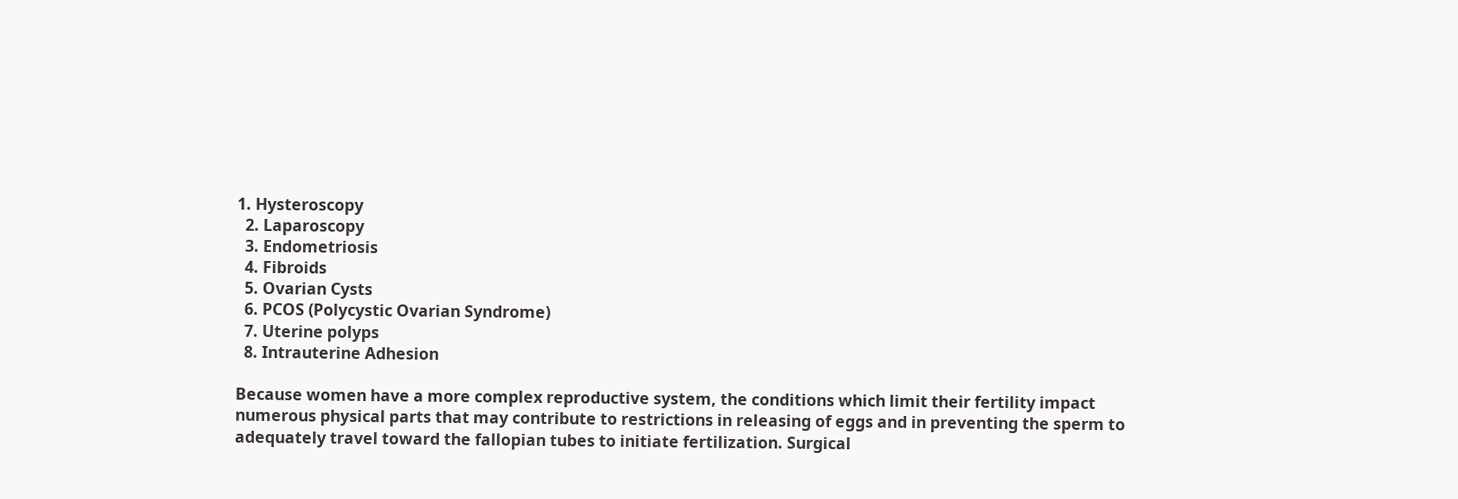1. Hysteroscopy
  2. Laparoscopy
  3. Endometriosis
  4. Fibroids
  5. Ovarian Cysts
  6. PCOS (Polycystic Ovarian Syndrome)
  7. Uterine polyps
  8. Intrauterine Adhesion

Because women have a more complex reproductive system, the conditions which limit their fertility impact numerous physical parts that may contribute to restrictions in releasing of eggs and in preventing the sperm to adequately travel toward the fallopian tubes to initiate fertilization. Surgical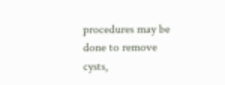procedures may be done to remove cysts,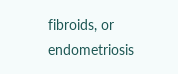fibroids, or endometriosis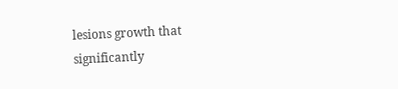lesions growth that significantly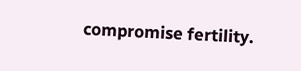compromise fertility.